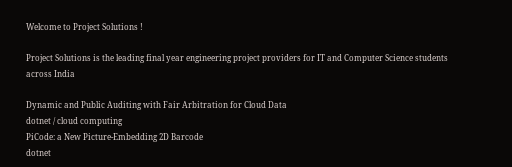Welcome to Project Solutions !

Project Solutions is the leading final year engineering project providers for IT and Computer Science students across India

Dynamic and Public Auditing with Fair Arbitration for Cloud Data
dotnet / cloud computing
PiCode: a New Picture-Embedding 2D Barcode
dotnet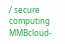/ secure computing
MMBcloud-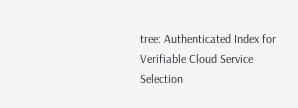tree: Authenticated Index for Verifiable Cloud Service Selection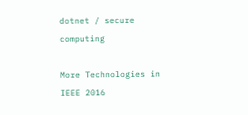dotnet / secure computing

More Technologies in IEEE 2016